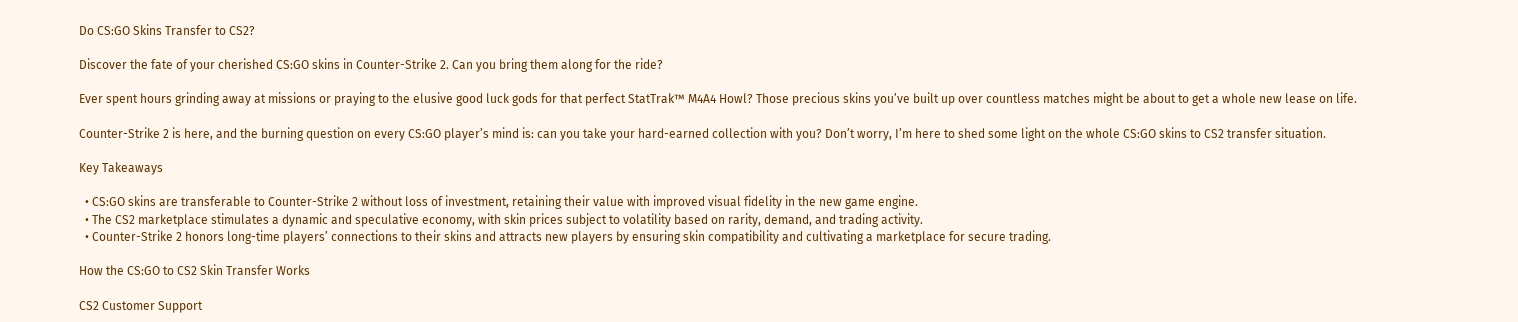Do CS:GO Skins Transfer to CS2?

Discover the fate of your cherished CS:GO skins in Counter-Strike 2. Can you bring them along for the ride?

Ever spent hours grinding away at missions or praying to the elusive good luck gods for that perfect StatTrak™ M4A4 Howl? Those precious skins you’ve built up over countless matches might be about to get a whole new lease on life.

Counter-Strike 2 is here, and the burning question on every CS:GO player’s mind is: can you take your hard-earned collection with you? Don’t worry, I’m here to shed some light on the whole CS:GO skins to CS2 transfer situation.

Key Takeaways

  • CS:GO skins are transferable to Counter-Strike 2 without loss of investment, retaining their value with improved visual fidelity in the new game engine.
  • The CS2 marketplace stimulates a dynamic and speculative economy, with skin prices subject to volatility based on rarity, demand, and trading activity.
  • Counter-Strike 2 honors long-time players’ connections to their skins and attracts new players by ensuring skin compatibility and cultivating a marketplace for secure trading.

How the CS:GO to CS2 Skin Transfer Works

CS2 Customer Support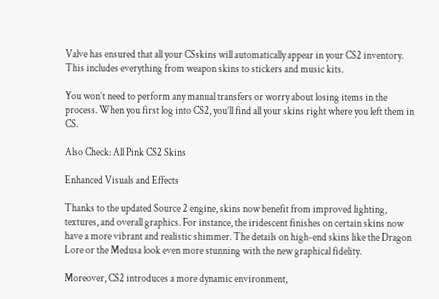Valve has ensured that all your CSskins will automatically appear in your CS2 inventory. This includes everything from weapon skins to stickers and music kits.

You won’t need to perform any manual transfers or worry about losing items in the process. When you first log into CS2, you’ll find all your skins right where you left them in CS.

Also Check: All Pink CS2 Skins

Enhanced Visuals and Effects

Thanks to the updated Source 2 engine, skins now benefit from improved lighting, textures, and overall graphics. For instance, the iridescent finishes on certain skins now have a more vibrant and realistic shimmer. The details on high-end skins like the Dragon Lore or the Medusa look even more stunning with the new graphical fidelity.

Moreover, CS2 introduces a more dynamic environment,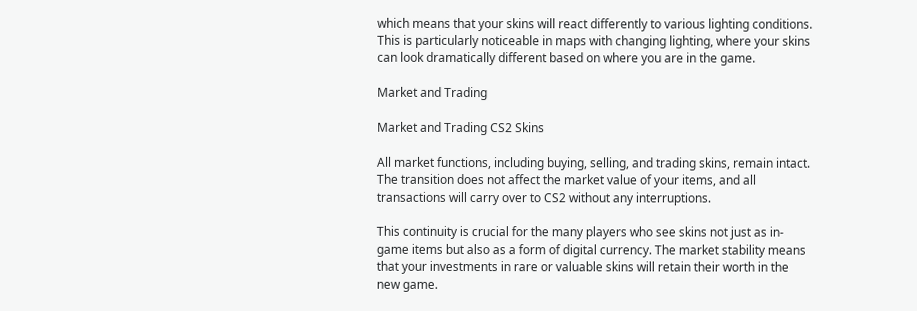which means that your skins will react differently to various lighting conditions. This is particularly noticeable in maps with changing lighting, where your skins can look dramatically different based on where you are in the game.

Market and Trading

Market and Trading CS2 Skins

All market functions, including buying, selling, and trading skins, remain intact. The transition does not affect the market value of your items, and all transactions will carry over to CS2 without any interruptions.

This continuity is crucial for the many players who see skins not just as in-game items but also as a form of digital currency. The market stability means that your investments in rare or valuable skins will retain their worth in the new game.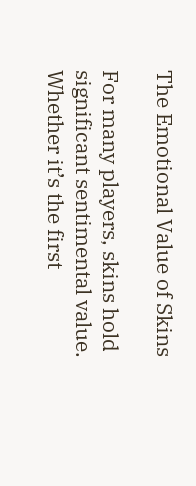The Emotional Value of Skins

For many players, skins hold significant sentimental value. Whether it’s the first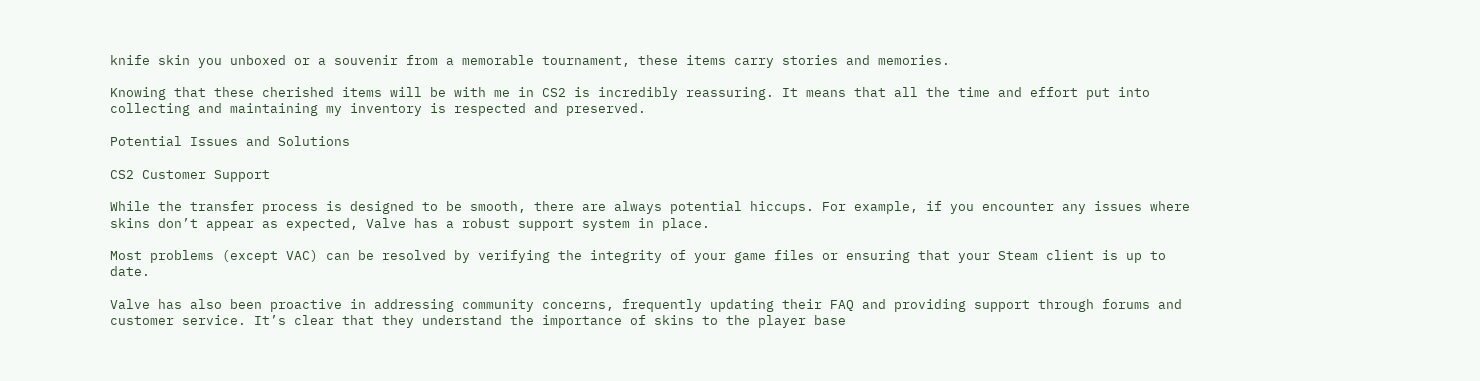knife skin you unboxed or a souvenir from a memorable tournament, these items carry stories and memories.

Knowing that these cherished items will be with me in CS2 is incredibly reassuring. It means that all the time and effort put into collecting and maintaining my inventory is respected and preserved.

Potential Issues and Solutions

CS2 Customer Support

While the transfer process is designed to be smooth, there are always potential hiccups. For example, if you encounter any issues where skins don’t appear as expected, Valve has a robust support system in place.

Most problems (except VAC) can be resolved by verifying the integrity of your game files or ensuring that your Steam client is up to date.

Valve has also been proactive in addressing community concerns, frequently updating their FAQ and providing support through forums and customer service. It’s clear that they understand the importance of skins to the player base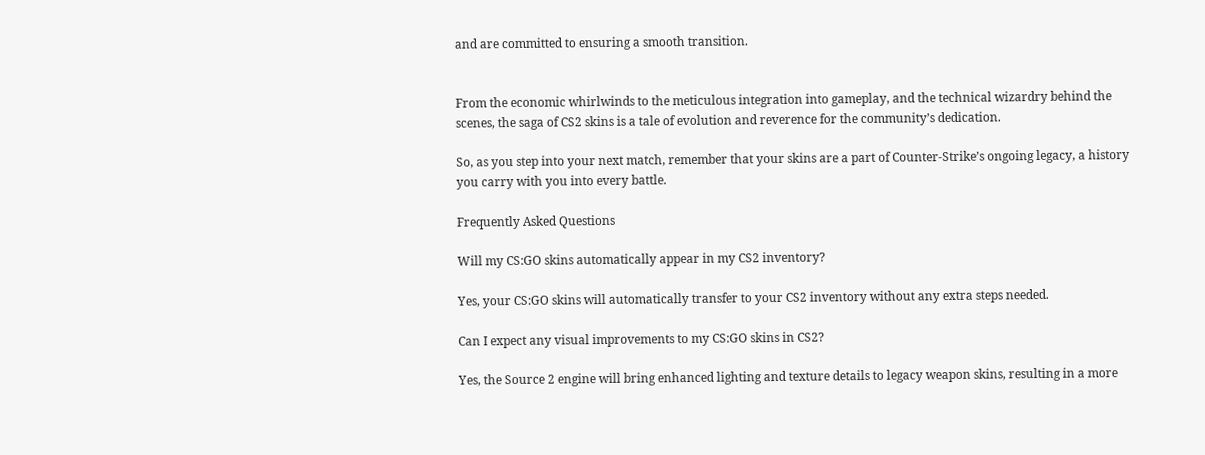and are committed to ensuring a smooth transition.


From the economic whirlwinds to the meticulous integration into gameplay, and the technical wizardry behind the scenes, the saga of CS2 skins is a tale of evolution and reverence for the community’s dedication.

So, as you step into your next match, remember that your skins are a part of Counter-Strike’s ongoing legacy, a history you carry with you into every battle.

Frequently Asked Questions

Will my CS:GO skins automatically appear in my CS2 inventory?

Yes, your CS:GO skins will automatically transfer to your CS2 inventory without any extra steps needed.

Can I expect any visual improvements to my CS:GO skins in CS2?

Yes, the Source 2 engine will bring enhanced lighting and texture details to legacy weapon skins, resulting in a more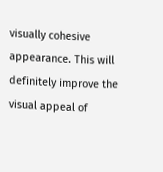visually cohesive appearance. This will definitely improve the visual appeal of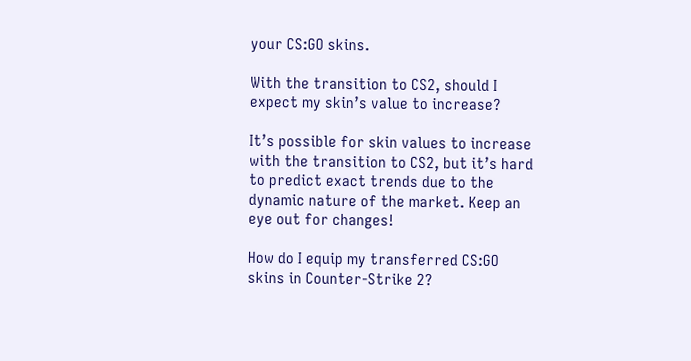your CS:GO skins.

With the transition to CS2, should I expect my skin’s value to increase?

It’s possible for skin values to increase with the transition to CS2, but it’s hard to predict exact trends due to the dynamic nature of the market. Keep an eye out for changes!

How do I equip my transferred CS:GO skins in Counter-Strike 2?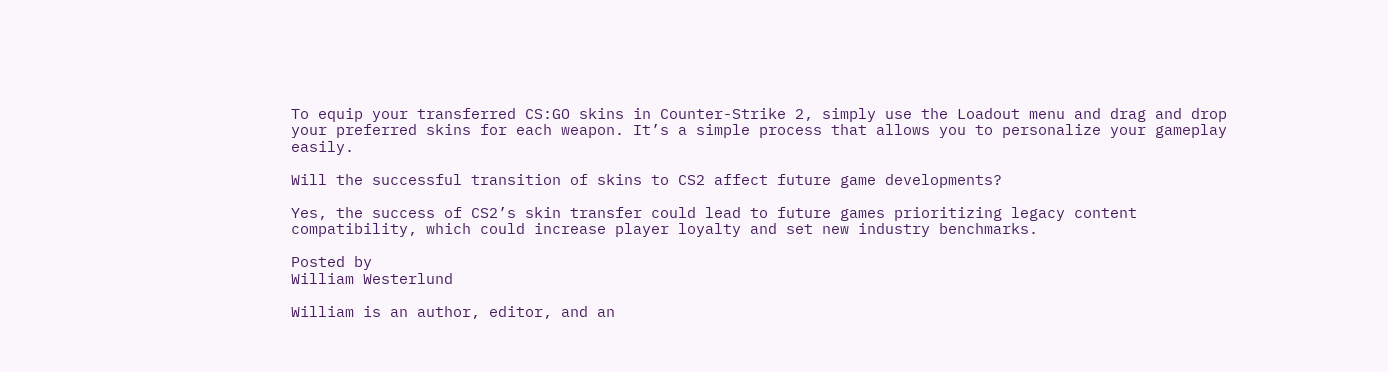To equip your transferred CS:GO skins in Counter-Strike 2, simply use the Loadout menu and drag and drop your preferred skins for each weapon. It’s a simple process that allows you to personalize your gameplay easily.

Will the successful transition of skins to CS2 affect future game developments?

Yes, the success of CS2’s skin transfer could lead to future games prioritizing legacy content compatibility, which could increase player loyalty and set new industry benchmarks.

Posted by
William Westerlund

William is an author, editor, and an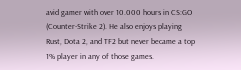avid gamer with over 10.000 hours in CS:GO (Counter-Strike 2). He also enjoys playing Rust, Dota 2, and TF2 but never became a top 1% player in any of those games.